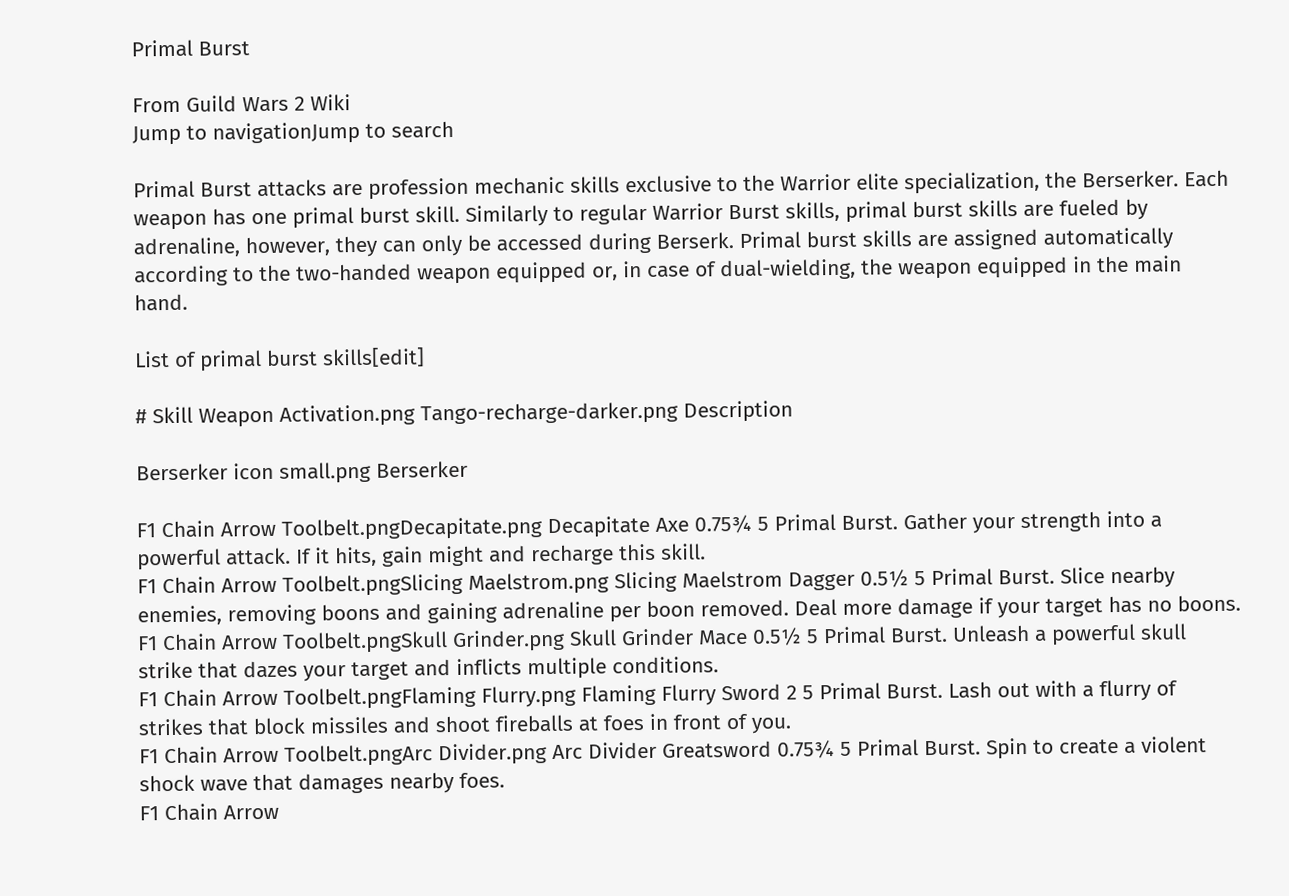Primal Burst

From Guild Wars 2 Wiki
Jump to navigationJump to search

Primal Burst attacks are profession mechanic skills exclusive to the Warrior elite specialization, the Berserker. Each weapon has one primal burst skill. Similarly to regular Warrior Burst skills, primal burst skills are fueled by adrenaline, however, they can only be accessed during Berserk. Primal burst skills are assigned automatically according to the two-handed weapon equipped or, in case of dual-wielding, the weapon equipped in the main hand.

List of primal burst skills[edit]

# Skill Weapon Activation.png Tango-recharge-darker.png Description

Berserker icon small.png Berserker

F1 Chain Arrow Toolbelt.pngDecapitate.png Decapitate Axe 0.75¾ 5 Primal Burst. Gather your strength into a powerful attack. If it hits, gain might and recharge this skill.
F1 Chain Arrow Toolbelt.pngSlicing Maelstrom.png Slicing Maelstrom Dagger 0.5½ 5 Primal Burst. Slice nearby enemies, removing boons and gaining adrenaline per boon removed. Deal more damage if your target has no boons.
F1 Chain Arrow Toolbelt.pngSkull Grinder.png Skull Grinder Mace 0.5½ 5 Primal Burst. Unleash a powerful skull strike that dazes your target and inflicts multiple conditions.
F1 Chain Arrow Toolbelt.pngFlaming Flurry.png Flaming Flurry Sword 2 5 Primal Burst. Lash out with a flurry of strikes that block missiles and shoot fireballs at foes in front of you.
F1 Chain Arrow Toolbelt.pngArc Divider.png Arc Divider Greatsword 0.75¾ 5 Primal Burst. Spin to create a violent shock wave that damages nearby foes.
F1 Chain Arrow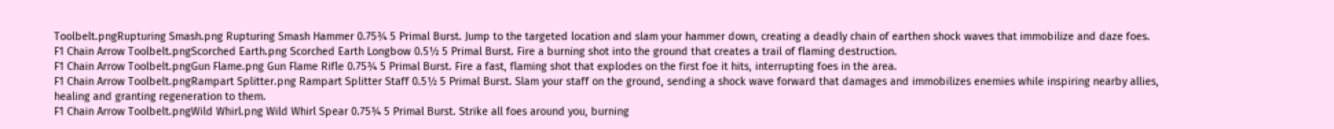Toolbelt.pngRupturing Smash.png Rupturing Smash Hammer 0.75¾ 5 Primal Burst. Jump to the targeted location and slam your hammer down, creating a deadly chain of earthen shock waves that immobilize and daze foes.
F1 Chain Arrow Toolbelt.pngScorched Earth.png Scorched Earth Longbow 0.5½ 5 Primal Burst. Fire a burning shot into the ground that creates a trail of flaming destruction.
F1 Chain Arrow Toolbelt.pngGun Flame.png Gun Flame Rifle 0.75¾ 5 Primal Burst. Fire a fast, flaming shot that explodes on the first foe it hits, interrupting foes in the area.
F1 Chain Arrow Toolbelt.pngRampart Splitter.png Rampart Splitter Staff 0.5½ 5 Primal Burst. Slam your staff on the ground, sending a shock wave forward that damages and immobilizes enemies while inspiring nearby allies, healing and granting regeneration to them.
F1 Chain Arrow Toolbelt.pngWild Whirl.png Wild Whirl Spear 0.75¾ 5 Primal Burst. Strike all foes around you, burning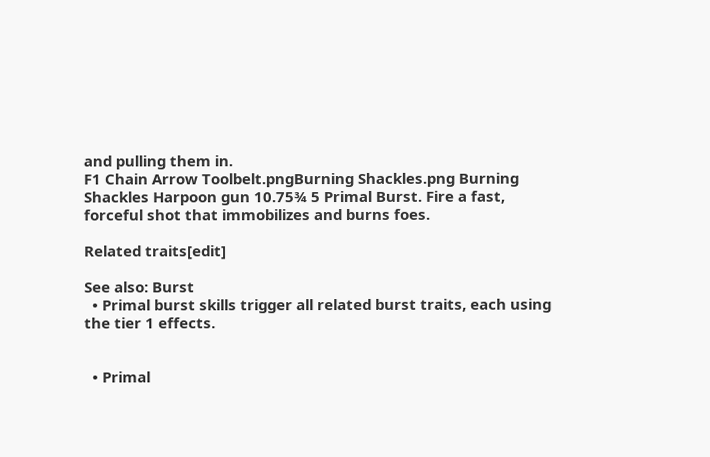and pulling them in.
F1 Chain Arrow Toolbelt.pngBurning Shackles.png Burning Shackles Harpoon gun 10.75¾ 5 Primal Burst. Fire a fast, forceful shot that immobilizes and burns foes.

Related traits[edit]

See also: Burst
  • Primal burst skills trigger all related burst traits, each using the tier 1 effects.


  • Primal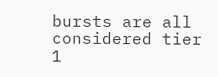bursts are all considered tier 1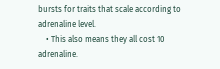bursts for traits that scale according to adrenaline level.
    • This also means they all cost 10 adrenaline.